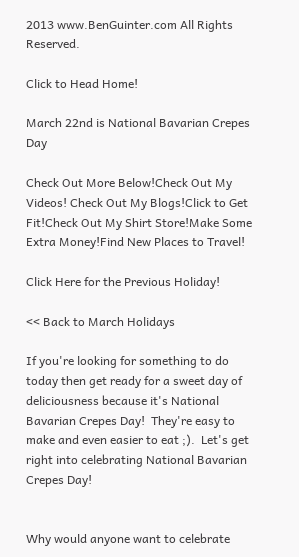2013 www.BenGuinter.com All Rights Reserved.

Click to Head Home!

March 22nd is National Bavarian Crepes Day

Check Out More Below!Check Out My Videos! Check Out My Blogs!Click to Get Fit!Check Out My Shirt Store!Make Some Extra Money!Find New Places to Travel!

Click Here for the Previous Holiday!

<< Back to March Holidays

If you're looking for something to do today then get ready for a sweet day of deliciousness because it's National Bavarian Crepes Day!  They're easy to make and even easier to eat ;).  Let's get right into celebrating National Bavarian Crepes Day!


Why would anyone want to celebrate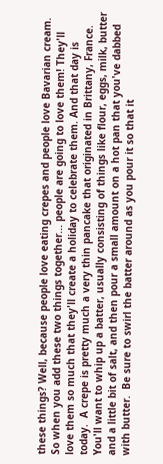these things? Well, because people love eating crepes and people love Bavarian cream. So when you add these two things together... people are going to love them! They'll love them so much that they'll create a holiday to celebrate them. And that day is today.  A crepe is pretty much a very thin pancake that originated in Brittany, France. You'll want to whip up a batter, usually consisting of things like flour, eggs, milk, butter and a little bit of salt, and then pour a small amount on a hot pan that you've dabbed with butter.  Be sure to swirl the batter around as you pour it so that it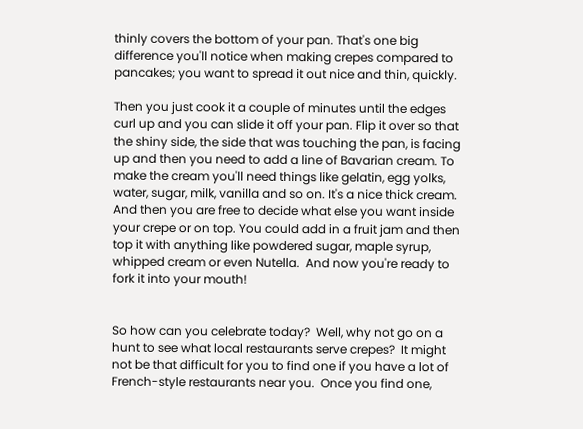thinly covers the bottom of your pan. That's one big difference you'll notice when making crepes compared to pancakes; you want to spread it out nice and thin, quickly.

Then you just cook it a couple of minutes until the edges curl up and you can slide it off your pan. Flip it over so that the shiny side, the side that was touching the pan, is facing up and then you need to add a line of Bavarian cream. To make the cream you'll need things like gelatin, egg yolks, water, sugar, milk, vanilla and so on. It's a nice thick cream.  And then you are free to decide what else you want inside your crepe or on top. You could add in a fruit jam and then top it with anything like powdered sugar, maple syrup, whipped cream or even Nutella.  And now you're ready to fork it into your mouth!


So how can you celebrate today?  Well, why not go on a hunt to see what local restaurants serve crepes?  It might not be that difficult for you to find one if you have a lot of French-style restaurants near you.  Once you find one,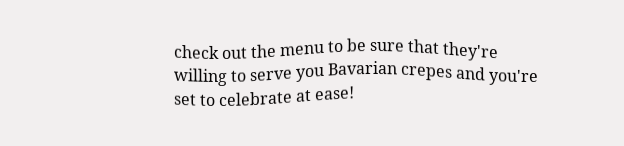check out the menu to be sure that they're willing to serve you Bavarian crepes and you're set to celebrate at ease!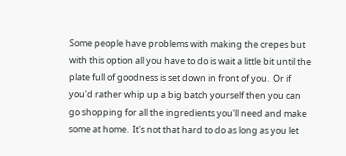Some people have problems with making the crepes but with this option all you have to do is wait a little bit until the plate full of goodness is set down in front of you.  Or if you'd rather whip up a big batch yourself then you can go shopping for all the ingredients you'll need and make some at home.  It's not that hard to do as long as you let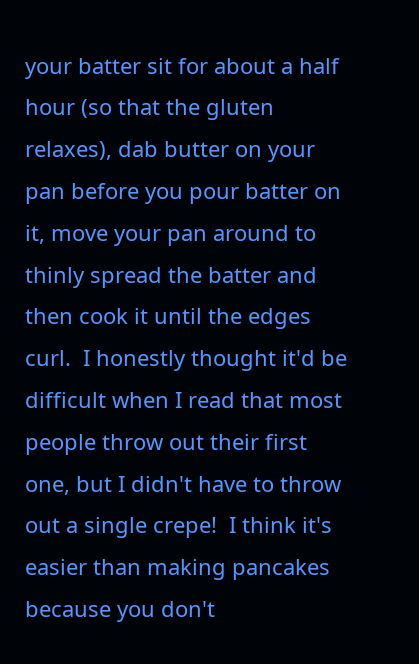your batter sit for about a half hour (so that the gluten relaxes), dab butter on your pan before you pour batter on it, move your pan around to thinly spread the batter and then cook it until the edges curl.  I honestly thought it'd be difficult when I read that most people throw out their first one, but I didn't have to throw out a single crepe!  I think it's easier than making pancakes because you don't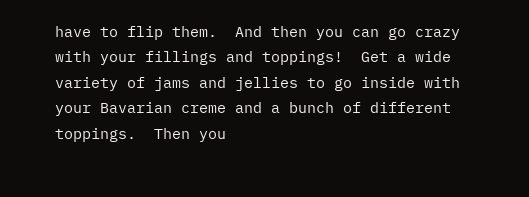have to flip them.  And then you can go crazy with your fillings and toppings!  Get a wide variety of jams and jellies to go inside with your Bavarian creme and a bunch of different toppings.  Then you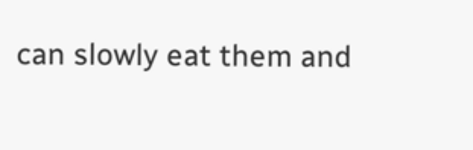can slowly eat them and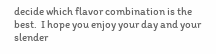decide which flavor combination is the best.  I hope you enjoy your day and your slender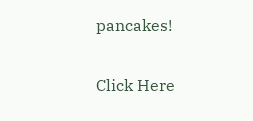pancakes!

Click Here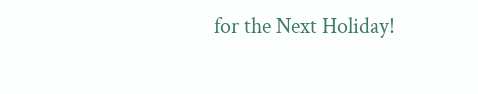for the Next Holiday!